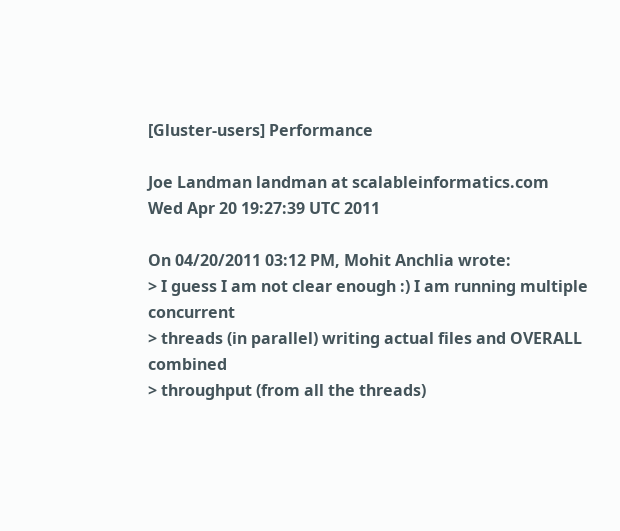[Gluster-users] Performance

Joe Landman landman at scalableinformatics.com
Wed Apr 20 19:27:39 UTC 2011

On 04/20/2011 03:12 PM, Mohit Anchlia wrote:
> I guess I am not clear enough :) I am running multiple concurrent
> threads (in parallel) writing actual files and OVERALL combined
> throughput (from all the threads)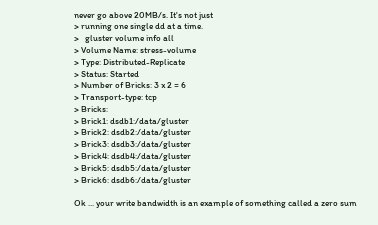never go above 20MB/s. It's not just
> running one single dd at a time.
>   gluster volume info all
> Volume Name: stress-volume
> Type: Distributed-Replicate
> Status: Started
> Number of Bricks: 3 x 2 = 6
> Transport-type: tcp
> Bricks:
> Brick1: dsdb1:/data/gluster
> Brick2: dsdb2:/data/gluster
> Brick3: dsdb3:/data/gluster
> Brick4: dsdb4:/data/gluster
> Brick5: dsdb5:/data/gluster
> Brick6: dsdb6:/data/gluster

Ok ... your write bandwidth is an example of something called a zero sum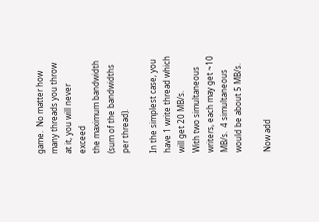game.  No matter how many threads you throw at it, you will never exceed
the maximum bandwidth (sum of the bandwidths per thread).

In the simplest case, you have 1 write thread which will get 20 MB/s.
With two simultaneous writers, each may get ~10 MB/s.  4 simultaneous
would be about 5 MB/s.

Now add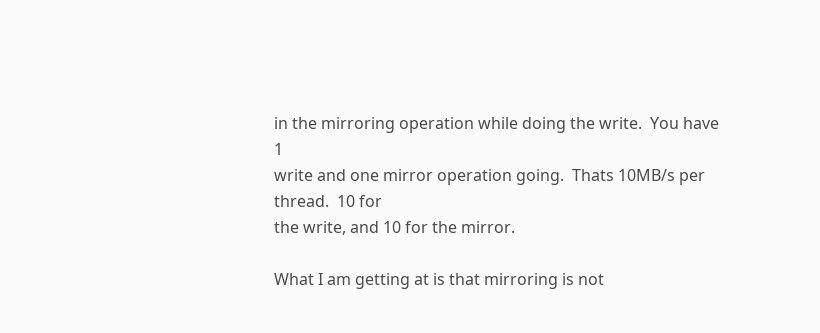in the mirroring operation while doing the write.  You have 1
write and one mirror operation going.  Thats 10MB/s per thread.  10 for
the write, and 10 for the mirror.

What I am getting at is that mirroring is not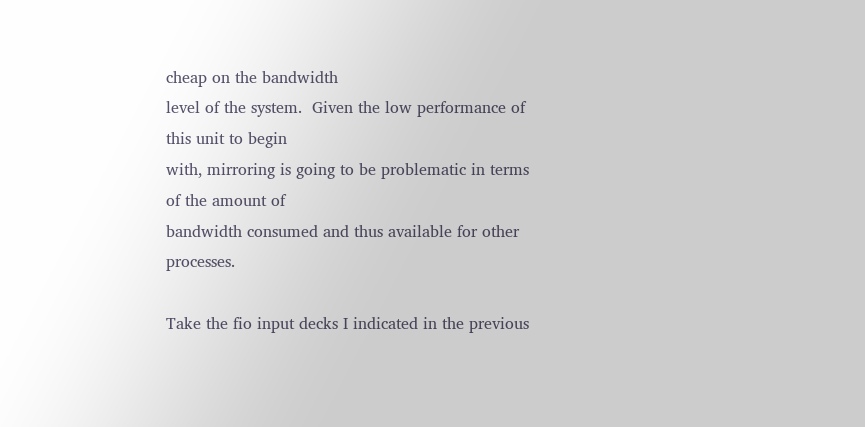cheap on the bandwidth
level of the system.  Given the low performance of this unit to begin
with, mirroring is going to be problematic in terms of the amount of
bandwidth consumed and thus available for other processes.

Take the fio input decks I indicated in the previous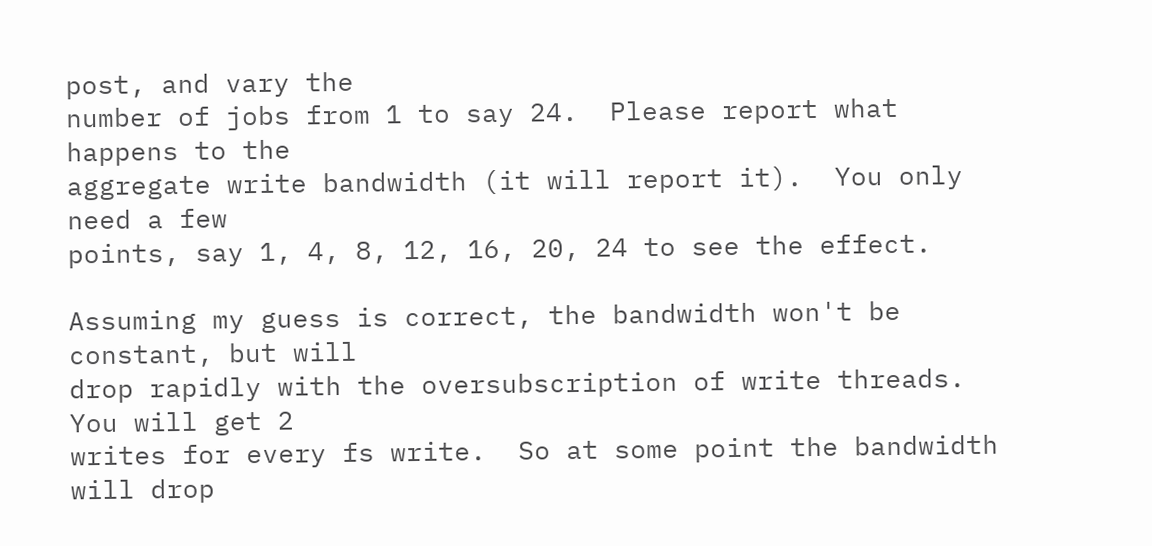post, and vary the
number of jobs from 1 to say 24.  Please report what happens to the
aggregate write bandwidth (it will report it).  You only need a few
points, say 1, 4, 8, 12, 16, 20, 24 to see the effect.

Assuming my guess is correct, the bandwidth won't be constant, but will
drop rapidly with the oversubscription of write threads.  You will get 2
writes for every fs write.  So at some point the bandwidth will drop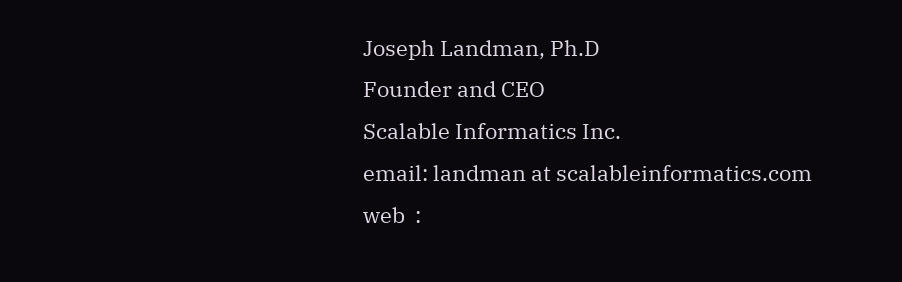Joseph Landman, Ph.D
Founder and CEO
Scalable Informatics Inc.
email: landman at scalableinformatics.com
web  :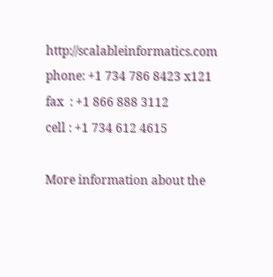http://scalableinformatics.com
phone: +1 734 786 8423 x121
fax  : +1 866 888 3112
cell : +1 734 612 4615

More information about the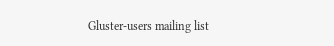Gluster-users mailing list